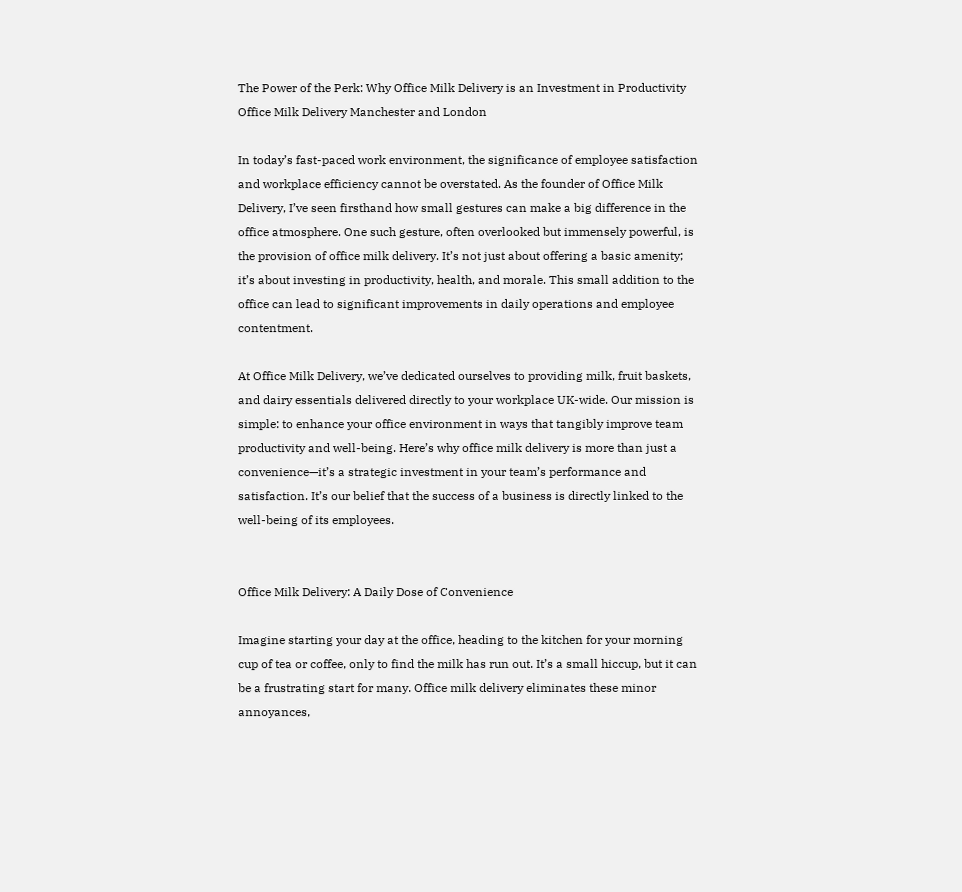The Power of the Perk: Why Office Milk Delivery is an Investment in Productivity
Office Milk Delivery Manchester and London

In today’s fast-paced work environment, the significance of employee satisfaction and workplace efficiency cannot be overstated. As the founder of Office Milk Delivery, I’ve seen firsthand how small gestures can make a big difference in the office atmosphere. One such gesture, often overlooked but immensely powerful, is the provision of office milk delivery. It’s not just about offering a basic amenity; it’s about investing in productivity, health, and morale. This small addition to the office can lead to significant improvements in daily operations and employee contentment.

At Office Milk Delivery, we’ve dedicated ourselves to providing milk, fruit baskets, and dairy essentials delivered directly to your workplace UK-wide. Our mission is simple: to enhance your office environment in ways that tangibly improve team productivity and well-being. Here’s why office milk delivery is more than just a convenience—it’s a strategic investment in your team’s performance and satisfaction. It’s our belief that the success of a business is directly linked to the well-being of its employees.


Office Milk Delivery: A Daily Dose of Convenience

Imagine starting your day at the office, heading to the kitchen for your morning cup of tea or coffee, only to find the milk has run out. It’s a small hiccup, but it can be a frustrating start for many. Office milk delivery eliminates these minor annoyances,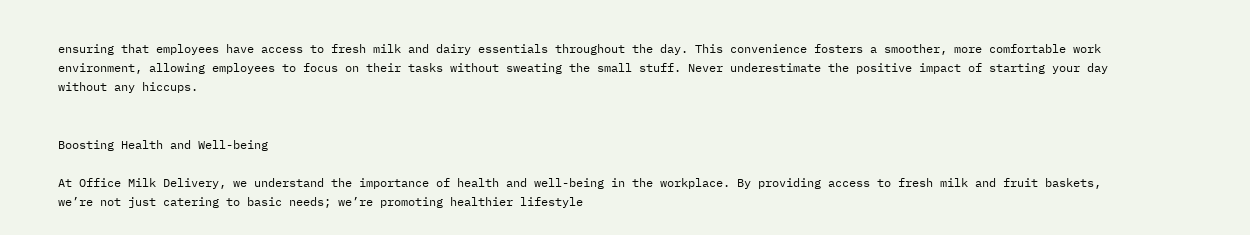ensuring that employees have access to fresh milk and dairy essentials throughout the day. This convenience fosters a smoother, more comfortable work environment, allowing employees to focus on their tasks without sweating the small stuff. Never underestimate the positive impact of starting your day without any hiccups.


Boosting Health and Well-being

At Office Milk Delivery, we understand the importance of health and well-being in the workplace. By providing access to fresh milk and fruit baskets, we’re not just catering to basic needs; we’re promoting healthier lifestyle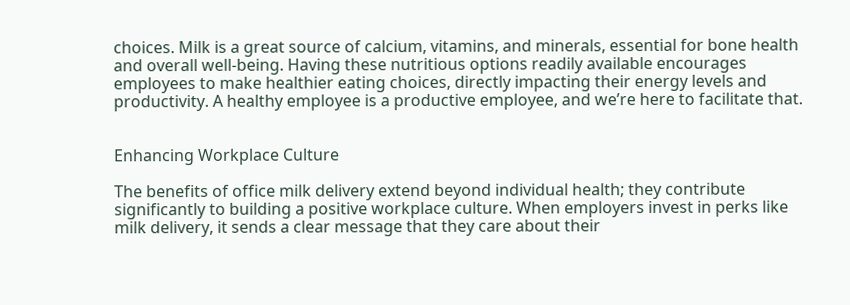choices. Milk is a great source of calcium, vitamins, and minerals, essential for bone health and overall well-being. Having these nutritious options readily available encourages employees to make healthier eating choices, directly impacting their energy levels and productivity. A healthy employee is a productive employee, and we’re here to facilitate that.


Enhancing Workplace Culture

The benefits of office milk delivery extend beyond individual health; they contribute significantly to building a positive workplace culture. When employers invest in perks like milk delivery, it sends a clear message that they care about their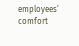employees’ comfort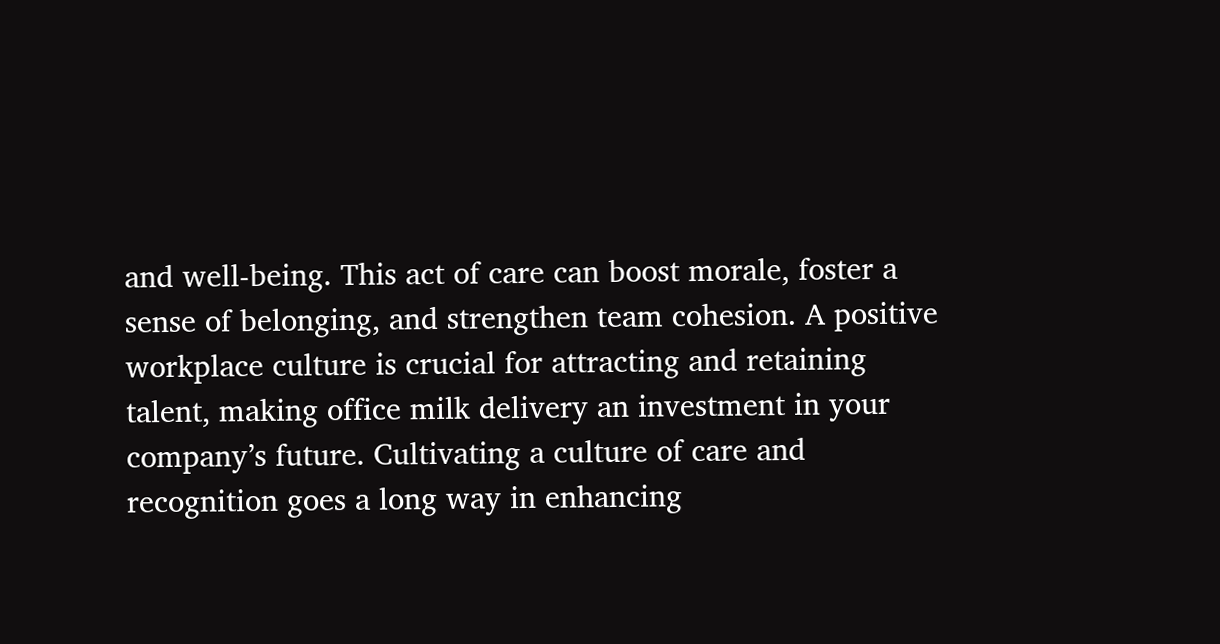and well-being. This act of care can boost morale, foster a sense of belonging, and strengthen team cohesion. A positive workplace culture is crucial for attracting and retaining talent, making office milk delivery an investment in your company’s future. Cultivating a culture of care and recognition goes a long way in enhancing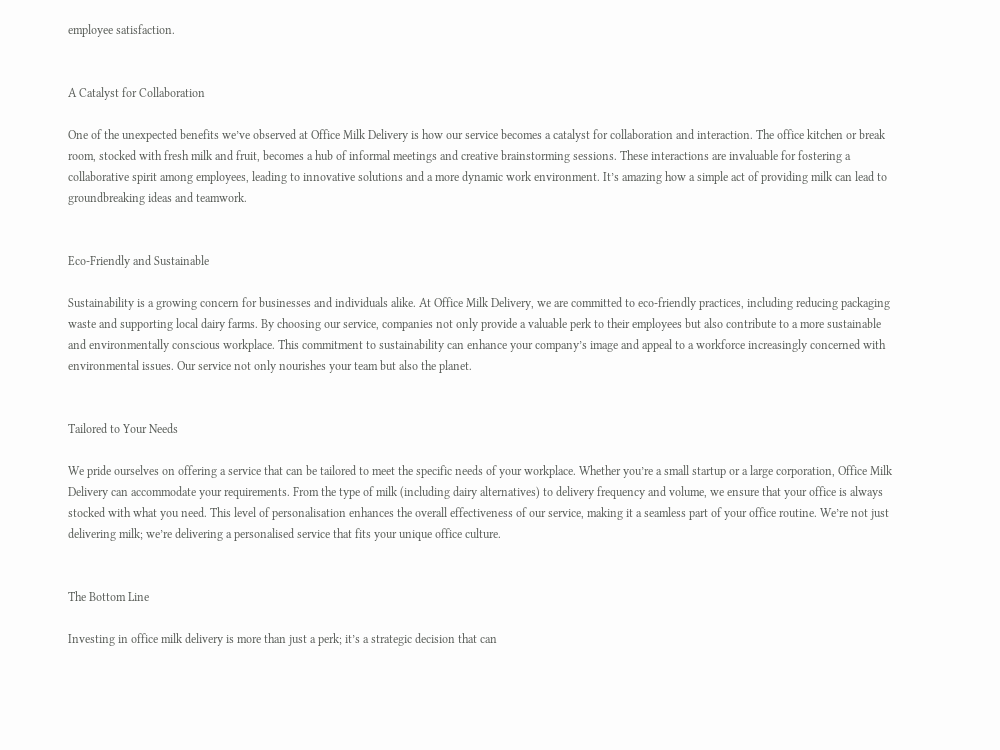employee satisfaction.


A Catalyst for Collaboration

One of the unexpected benefits we’ve observed at Office Milk Delivery is how our service becomes a catalyst for collaboration and interaction. The office kitchen or break room, stocked with fresh milk and fruit, becomes a hub of informal meetings and creative brainstorming sessions. These interactions are invaluable for fostering a collaborative spirit among employees, leading to innovative solutions and a more dynamic work environment. It’s amazing how a simple act of providing milk can lead to groundbreaking ideas and teamwork.


Eco-Friendly and Sustainable

Sustainability is a growing concern for businesses and individuals alike. At Office Milk Delivery, we are committed to eco-friendly practices, including reducing packaging waste and supporting local dairy farms. By choosing our service, companies not only provide a valuable perk to their employees but also contribute to a more sustainable and environmentally conscious workplace. This commitment to sustainability can enhance your company’s image and appeal to a workforce increasingly concerned with environmental issues. Our service not only nourishes your team but also the planet.


Tailored to Your Needs

We pride ourselves on offering a service that can be tailored to meet the specific needs of your workplace. Whether you’re a small startup or a large corporation, Office Milk Delivery can accommodate your requirements. From the type of milk (including dairy alternatives) to delivery frequency and volume, we ensure that your office is always stocked with what you need. This level of personalisation enhances the overall effectiveness of our service, making it a seamless part of your office routine. We’re not just delivering milk; we’re delivering a personalised service that fits your unique office culture.


The Bottom Line

Investing in office milk delivery is more than just a perk; it’s a strategic decision that can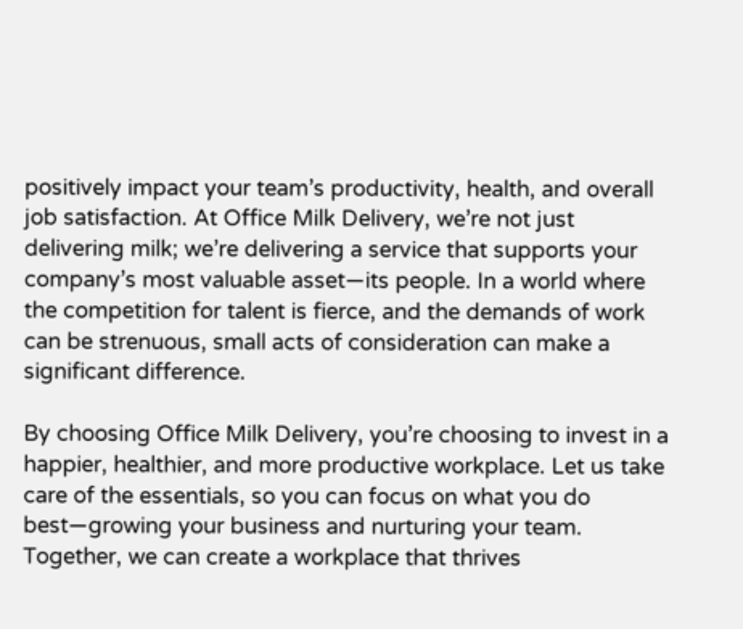positively impact your team’s productivity, health, and overall job satisfaction. At Office Milk Delivery, we’re not just delivering milk; we’re delivering a service that supports your company’s most valuable asset—its people. In a world where the competition for talent is fierce, and the demands of work can be strenuous, small acts of consideration can make a significant difference.

By choosing Office Milk Delivery, you’re choosing to invest in a happier, healthier, and more productive workplace. Let us take care of the essentials, so you can focus on what you do best—growing your business and nurturing your team. Together, we can create a workplace that thrives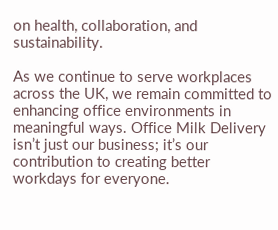on health, collaboration, and sustainability.

As we continue to serve workplaces across the UK, we remain committed to enhancing office environments in meaningful ways. Office Milk Delivery isn’t just our business; it’s our contribution to creating better workdays for everyone.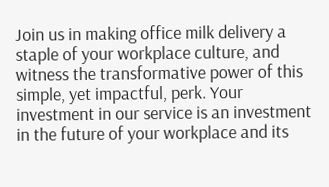Join us in making office milk delivery a staple of your workplace culture, and witness the transformative power of this simple, yet impactful, perk. Your investment in our service is an investment in the future of your workplace and its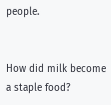people.


How did milk become a staple food?